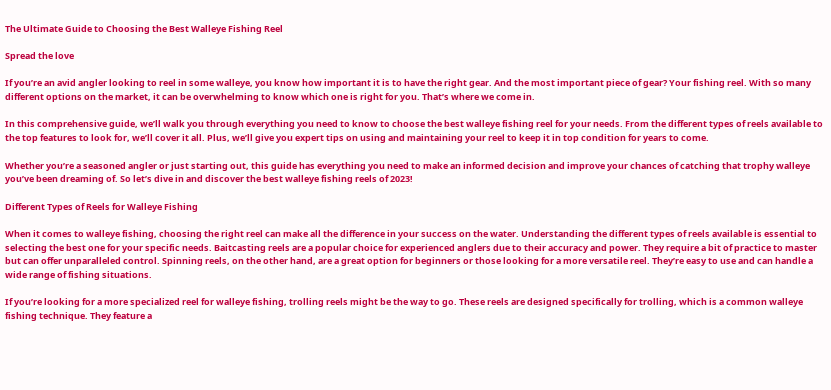The Ultimate Guide to Choosing the Best Walleye Fishing Reel

Spread the love

If you’re an avid angler looking to reel in some walleye, you know how important it is to have the right gear. And the most important piece of gear? Your fishing reel. With so many different options on the market, it can be overwhelming to know which one is right for you. That’s where we come in.

In this comprehensive guide, we’ll walk you through everything you need to know to choose the best walleye fishing reel for your needs. From the different types of reels available to the top features to look for, we’ll cover it all. Plus, we’ll give you expert tips on using and maintaining your reel to keep it in top condition for years to come.

Whether you’re a seasoned angler or just starting out, this guide has everything you need to make an informed decision and improve your chances of catching that trophy walleye you’ve been dreaming of. So let’s dive in and discover the best walleye fishing reels of 2023!

Different Types of Reels for Walleye Fishing

When it comes to walleye fishing, choosing the right reel can make all the difference in your success on the water. Understanding the different types of reels available is essential to selecting the best one for your specific needs. Baitcasting reels are a popular choice for experienced anglers due to their accuracy and power. They require a bit of practice to master but can offer unparalleled control. Spinning reels, on the other hand, are a great option for beginners or those looking for a more versatile reel. They’re easy to use and can handle a wide range of fishing situations.

If you’re looking for a more specialized reel for walleye fishing, trolling reels might be the way to go. These reels are designed specifically for trolling, which is a common walleye fishing technique. They feature a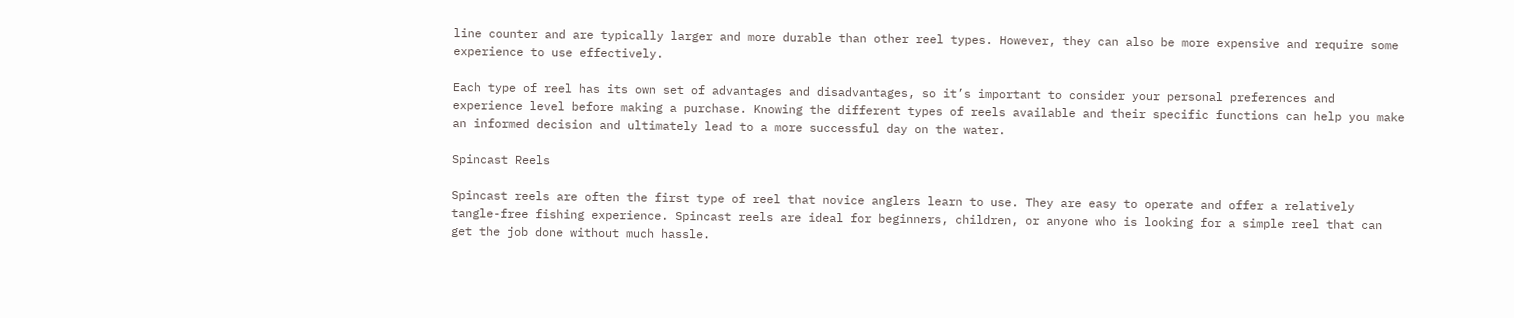line counter and are typically larger and more durable than other reel types. However, they can also be more expensive and require some experience to use effectively.

Each type of reel has its own set of advantages and disadvantages, so it’s important to consider your personal preferences and experience level before making a purchase. Knowing the different types of reels available and their specific functions can help you make an informed decision and ultimately lead to a more successful day on the water.

Spincast Reels

Spincast reels are often the first type of reel that novice anglers learn to use. They are easy to operate and offer a relatively tangle-free fishing experience. Spincast reels are ideal for beginners, children, or anyone who is looking for a simple reel that can get the job done without much hassle.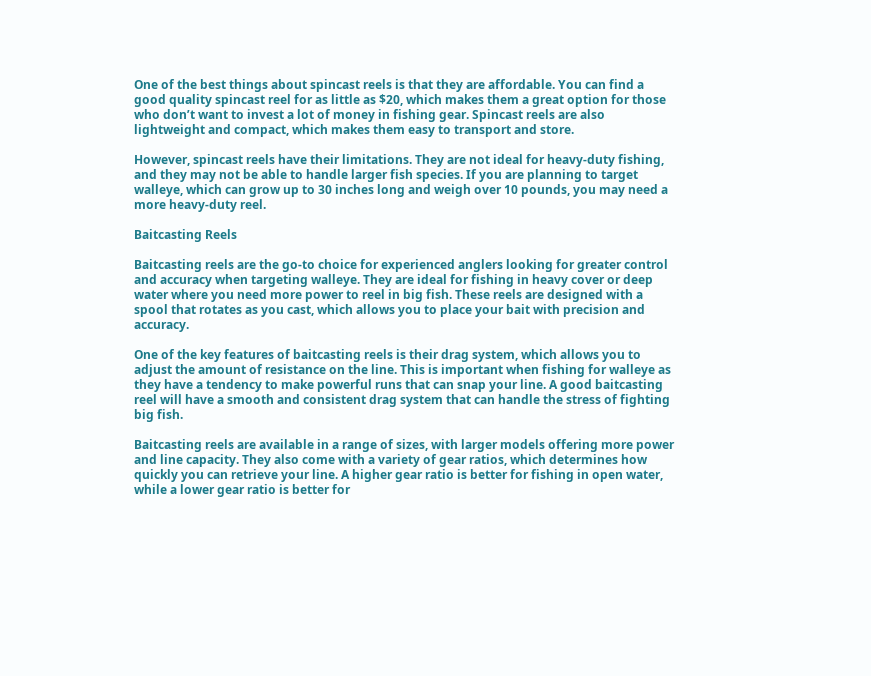One of the best things about spincast reels is that they are affordable. You can find a good quality spincast reel for as little as $20, which makes them a great option for those who don’t want to invest a lot of money in fishing gear. Spincast reels are also lightweight and compact, which makes them easy to transport and store.

However, spincast reels have their limitations. They are not ideal for heavy-duty fishing, and they may not be able to handle larger fish species. If you are planning to target walleye, which can grow up to 30 inches long and weigh over 10 pounds, you may need a more heavy-duty reel.

Baitcasting Reels

Baitcasting reels are the go-to choice for experienced anglers looking for greater control and accuracy when targeting walleye. They are ideal for fishing in heavy cover or deep water where you need more power to reel in big fish. These reels are designed with a spool that rotates as you cast, which allows you to place your bait with precision and accuracy.

One of the key features of baitcasting reels is their drag system, which allows you to adjust the amount of resistance on the line. This is important when fishing for walleye as they have a tendency to make powerful runs that can snap your line. A good baitcasting reel will have a smooth and consistent drag system that can handle the stress of fighting big fish.

Baitcasting reels are available in a range of sizes, with larger models offering more power and line capacity. They also come with a variety of gear ratios, which determines how quickly you can retrieve your line. A higher gear ratio is better for fishing in open water, while a lower gear ratio is better for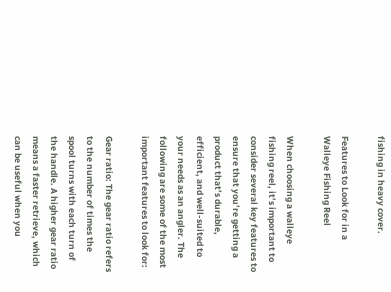fishing in heavy cover.

Features to Look for in a Walleye Fishing Reel

When choosing a walleye fishing reel, it’s important to consider several key features to ensure that you’re getting a product that’s durable, efficient, and well-suited to your needs as an angler. The following are some of the most important features to look for:

Gear ratio: The gear ratio refers to the number of times the spool turns with each turn of the handle. A higher gear ratio means a faster retrieve, which can be useful when you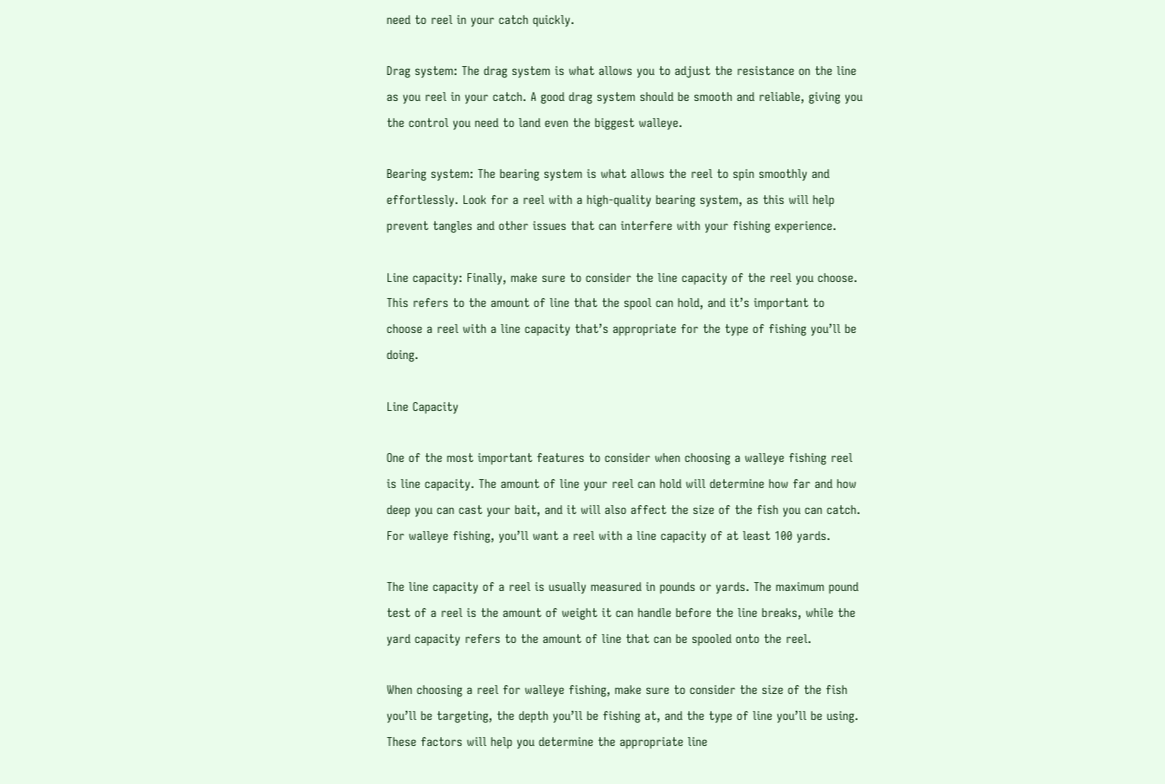need to reel in your catch quickly.

Drag system: The drag system is what allows you to adjust the resistance on the line as you reel in your catch. A good drag system should be smooth and reliable, giving you the control you need to land even the biggest walleye.

Bearing system: The bearing system is what allows the reel to spin smoothly and effortlessly. Look for a reel with a high-quality bearing system, as this will help prevent tangles and other issues that can interfere with your fishing experience.

Line capacity: Finally, make sure to consider the line capacity of the reel you choose. This refers to the amount of line that the spool can hold, and it’s important to choose a reel with a line capacity that’s appropriate for the type of fishing you’ll be doing.

Line Capacity

One of the most important features to consider when choosing a walleye fishing reel is line capacity. The amount of line your reel can hold will determine how far and how deep you can cast your bait, and it will also affect the size of the fish you can catch. For walleye fishing, you’ll want a reel with a line capacity of at least 100 yards.

The line capacity of a reel is usually measured in pounds or yards. The maximum pound test of a reel is the amount of weight it can handle before the line breaks, while the yard capacity refers to the amount of line that can be spooled onto the reel.

When choosing a reel for walleye fishing, make sure to consider the size of the fish you’ll be targeting, the depth you’ll be fishing at, and the type of line you’ll be using. These factors will help you determine the appropriate line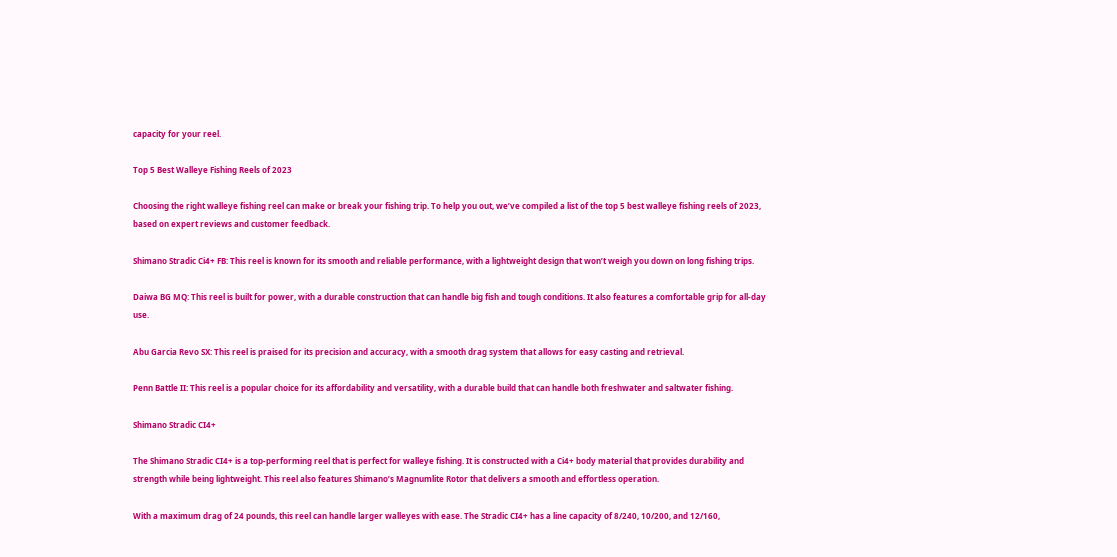capacity for your reel.

Top 5 Best Walleye Fishing Reels of 2023

Choosing the right walleye fishing reel can make or break your fishing trip. To help you out, we’ve compiled a list of the top 5 best walleye fishing reels of 2023, based on expert reviews and customer feedback.

Shimano Stradic Ci4+ FB: This reel is known for its smooth and reliable performance, with a lightweight design that won’t weigh you down on long fishing trips.

Daiwa BG MQ: This reel is built for power, with a durable construction that can handle big fish and tough conditions. It also features a comfortable grip for all-day use.

Abu Garcia Revo SX: This reel is praised for its precision and accuracy, with a smooth drag system that allows for easy casting and retrieval.

Penn Battle II: This reel is a popular choice for its affordability and versatility, with a durable build that can handle both freshwater and saltwater fishing.

Shimano Stradic CI4+

The Shimano Stradic CI4+ is a top-performing reel that is perfect for walleye fishing. It is constructed with a Ci4+ body material that provides durability and strength while being lightweight. This reel also features Shimano’s Magnumlite Rotor that delivers a smooth and effortless operation.

With a maximum drag of 24 pounds, this reel can handle larger walleyes with ease. The Stradic CI4+ has a line capacity of 8/240, 10/200, and 12/160,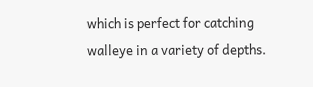which is perfect for catching walleye in a variety of depths.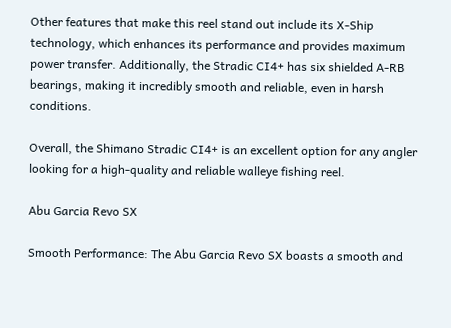Other features that make this reel stand out include its X-Ship technology, which enhances its performance and provides maximum power transfer. Additionally, the Stradic CI4+ has six shielded A-RB bearings, making it incredibly smooth and reliable, even in harsh conditions.

Overall, the Shimano Stradic CI4+ is an excellent option for any angler looking for a high-quality and reliable walleye fishing reel.

Abu Garcia Revo SX

Smooth Performance: The Abu Garcia Revo SX boasts a smooth and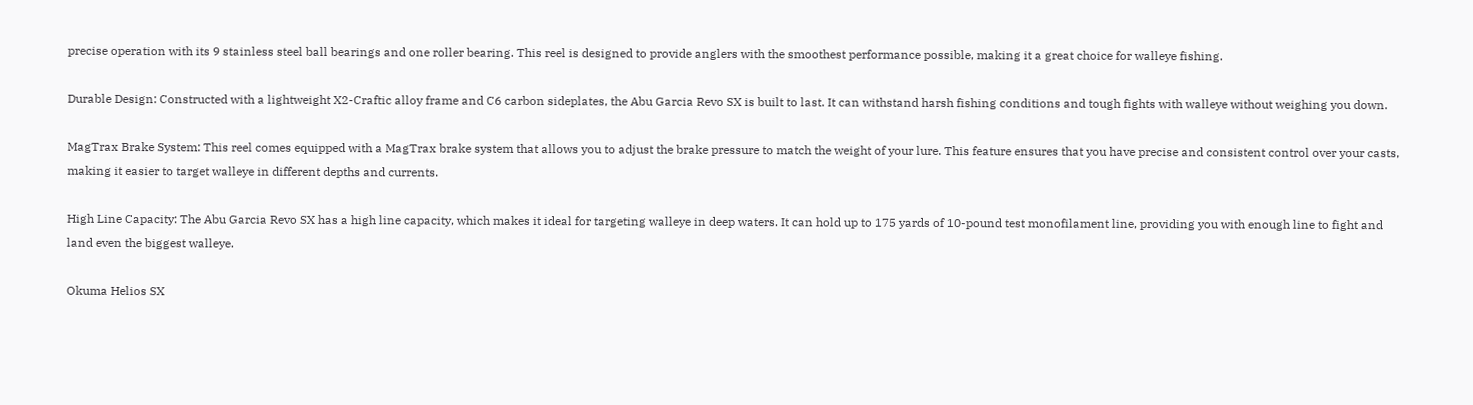precise operation with its 9 stainless steel ball bearings and one roller bearing. This reel is designed to provide anglers with the smoothest performance possible, making it a great choice for walleye fishing.

Durable Design: Constructed with a lightweight X2-Craftic alloy frame and C6 carbon sideplates, the Abu Garcia Revo SX is built to last. It can withstand harsh fishing conditions and tough fights with walleye without weighing you down.

MagTrax Brake System: This reel comes equipped with a MagTrax brake system that allows you to adjust the brake pressure to match the weight of your lure. This feature ensures that you have precise and consistent control over your casts, making it easier to target walleye in different depths and currents.

High Line Capacity: The Abu Garcia Revo SX has a high line capacity, which makes it ideal for targeting walleye in deep waters. It can hold up to 175 yards of 10-pound test monofilament line, providing you with enough line to fight and land even the biggest walleye.

Okuma Helios SX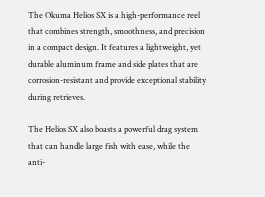The Okuma Helios SX is a high-performance reel that combines strength, smoothness, and precision in a compact design. It features a lightweight, yet durable aluminum frame and side plates that are corrosion-resistant and provide exceptional stability during retrieves.

The Helios SX also boasts a powerful drag system that can handle large fish with ease, while the anti-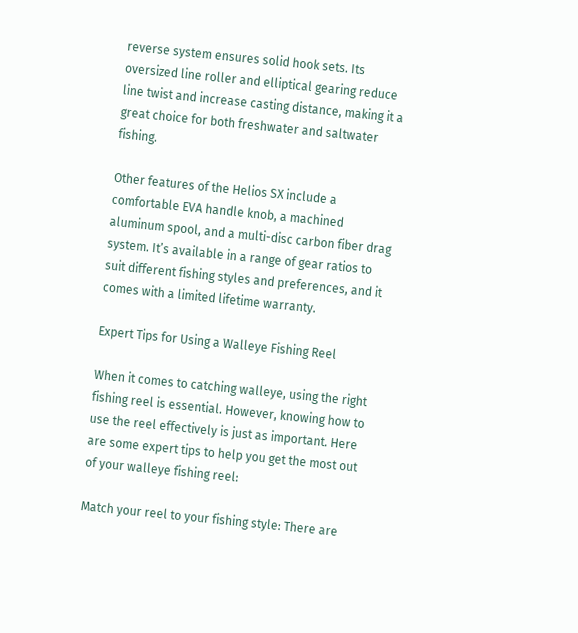reverse system ensures solid hook sets. Its oversized line roller and elliptical gearing reduce line twist and increase casting distance, making it a great choice for both freshwater and saltwater fishing.

Other features of the Helios SX include a comfortable EVA handle knob, a machined aluminum spool, and a multi-disc carbon fiber drag system. It’s available in a range of gear ratios to suit different fishing styles and preferences, and it comes with a limited lifetime warranty.

Expert Tips for Using a Walleye Fishing Reel

When it comes to catching walleye, using the right fishing reel is essential. However, knowing how to use the reel effectively is just as important. Here are some expert tips to help you get the most out of your walleye fishing reel:

Match your reel to your fishing style: There are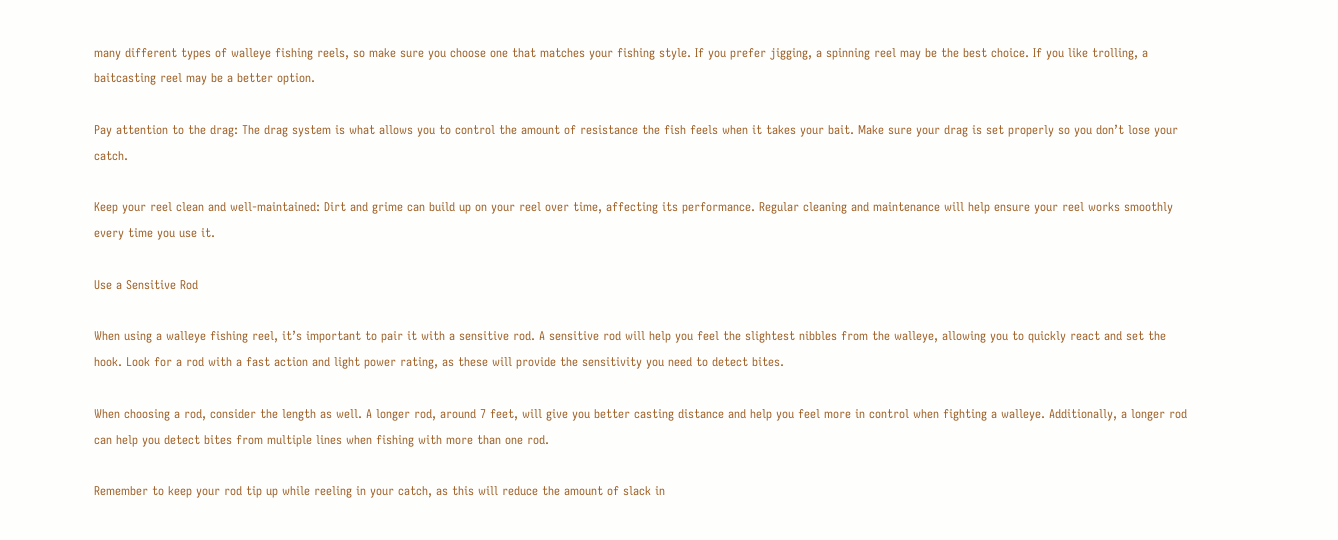many different types of walleye fishing reels, so make sure you choose one that matches your fishing style. If you prefer jigging, a spinning reel may be the best choice. If you like trolling, a baitcasting reel may be a better option.

Pay attention to the drag: The drag system is what allows you to control the amount of resistance the fish feels when it takes your bait. Make sure your drag is set properly so you don’t lose your catch.

Keep your reel clean and well-maintained: Dirt and grime can build up on your reel over time, affecting its performance. Regular cleaning and maintenance will help ensure your reel works smoothly every time you use it.

Use a Sensitive Rod

When using a walleye fishing reel, it’s important to pair it with a sensitive rod. A sensitive rod will help you feel the slightest nibbles from the walleye, allowing you to quickly react and set the hook. Look for a rod with a fast action and light power rating, as these will provide the sensitivity you need to detect bites.

When choosing a rod, consider the length as well. A longer rod, around 7 feet, will give you better casting distance and help you feel more in control when fighting a walleye. Additionally, a longer rod can help you detect bites from multiple lines when fishing with more than one rod.

Remember to keep your rod tip up while reeling in your catch, as this will reduce the amount of slack in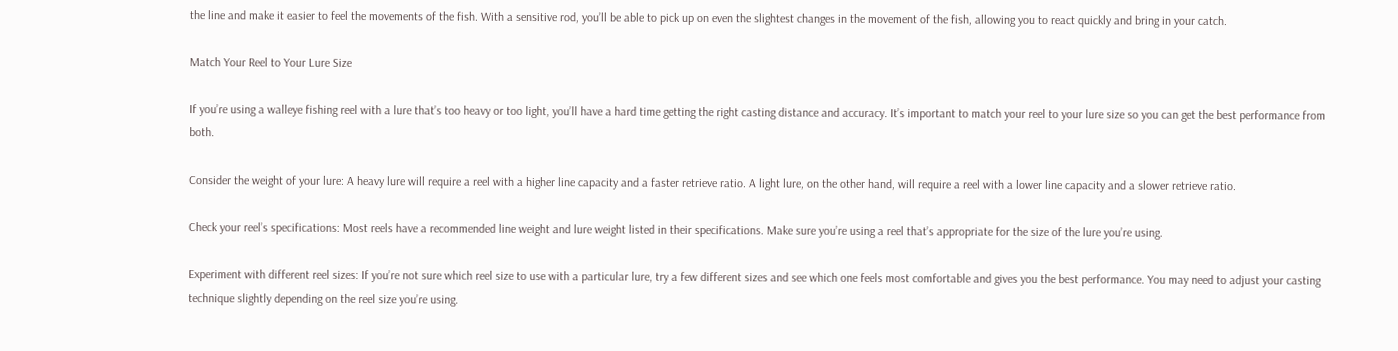the line and make it easier to feel the movements of the fish. With a sensitive rod, you’ll be able to pick up on even the slightest changes in the movement of the fish, allowing you to react quickly and bring in your catch.

Match Your Reel to Your Lure Size

If you’re using a walleye fishing reel with a lure that’s too heavy or too light, you’ll have a hard time getting the right casting distance and accuracy. It’s important to match your reel to your lure size so you can get the best performance from both.

Consider the weight of your lure: A heavy lure will require a reel with a higher line capacity and a faster retrieve ratio. A light lure, on the other hand, will require a reel with a lower line capacity and a slower retrieve ratio.

Check your reel’s specifications: Most reels have a recommended line weight and lure weight listed in their specifications. Make sure you’re using a reel that’s appropriate for the size of the lure you’re using.

Experiment with different reel sizes: If you’re not sure which reel size to use with a particular lure, try a few different sizes and see which one feels most comfortable and gives you the best performance. You may need to adjust your casting technique slightly depending on the reel size you’re using.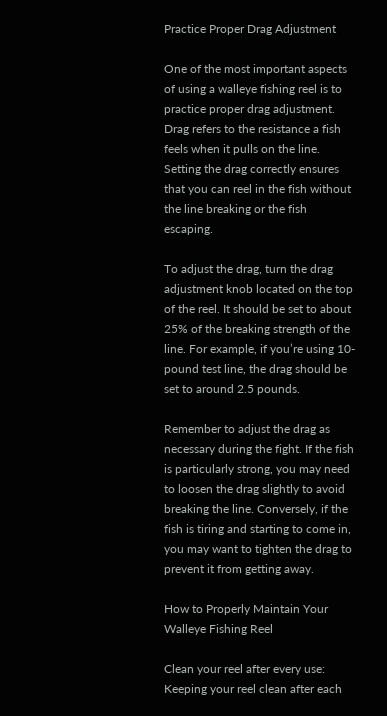Practice Proper Drag Adjustment

One of the most important aspects of using a walleye fishing reel is to practice proper drag adjustment. Drag refers to the resistance a fish feels when it pulls on the line. Setting the drag correctly ensures that you can reel in the fish without the line breaking or the fish escaping.

To adjust the drag, turn the drag adjustment knob located on the top of the reel. It should be set to about 25% of the breaking strength of the line. For example, if you’re using 10-pound test line, the drag should be set to around 2.5 pounds.

Remember to adjust the drag as necessary during the fight. If the fish is particularly strong, you may need to loosen the drag slightly to avoid breaking the line. Conversely, if the fish is tiring and starting to come in, you may want to tighten the drag to prevent it from getting away.

How to Properly Maintain Your Walleye Fishing Reel

Clean your reel after every use: Keeping your reel clean after each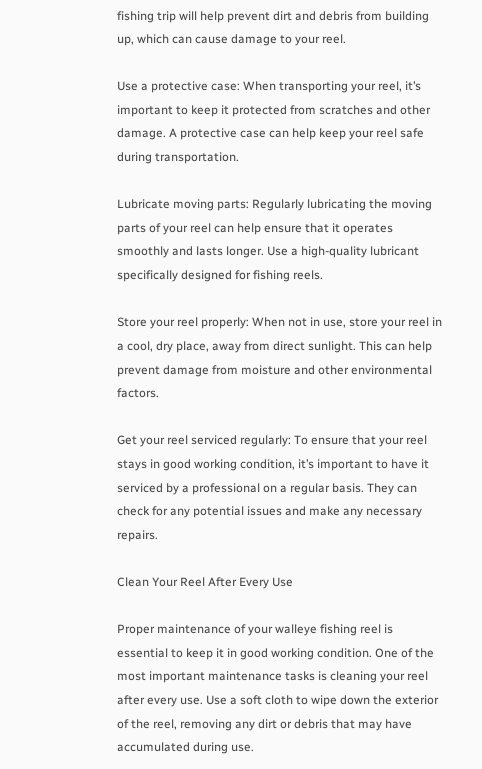fishing trip will help prevent dirt and debris from building up, which can cause damage to your reel.

Use a protective case: When transporting your reel, it’s important to keep it protected from scratches and other damage. A protective case can help keep your reel safe during transportation.

Lubricate moving parts: Regularly lubricating the moving parts of your reel can help ensure that it operates smoothly and lasts longer. Use a high-quality lubricant specifically designed for fishing reels.

Store your reel properly: When not in use, store your reel in a cool, dry place, away from direct sunlight. This can help prevent damage from moisture and other environmental factors.

Get your reel serviced regularly: To ensure that your reel stays in good working condition, it’s important to have it serviced by a professional on a regular basis. They can check for any potential issues and make any necessary repairs.

Clean Your Reel After Every Use

Proper maintenance of your walleye fishing reel is essential to keep it in good working condition. One of the most important maintenance tasks is cleaning your reel after every use. Use a soft cloth to wipe down the exterior of the reel, removing any dirt or debris that may have accumulated during use.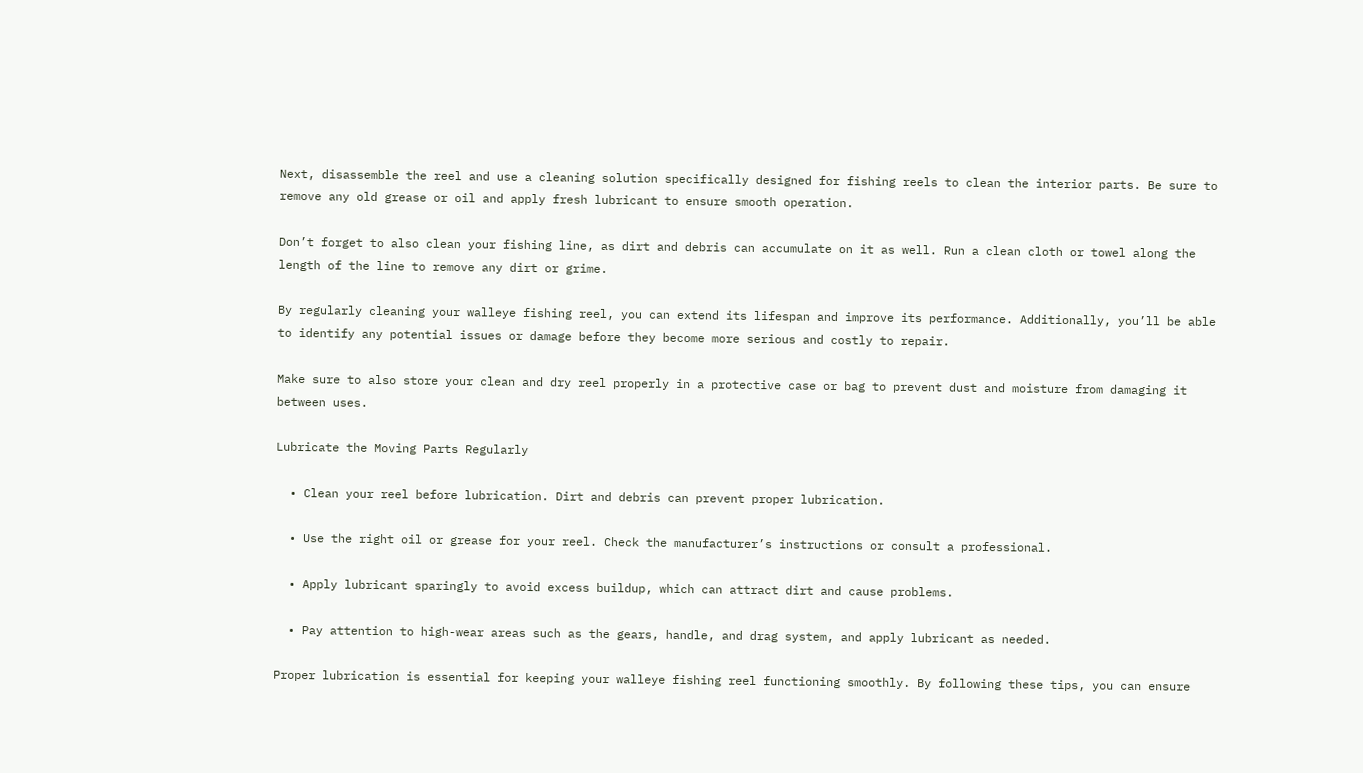Next, disassemble the reel and use a cleaning solution specifically designed for fishing reels to clean the interior parts. Be sure to remove any old grease or oil and apply fresh lubricant to ensure smooth operation.

Don’t forget to also clean your fishing line, as dirt and debris can accumulate on it as well. Run a clean cloth or towel along the length of the line to remove any dirt or grime.

By regularly cleaning your walleye fishing reel, you can extend its lifespan and improve its performance. Additionally, you’ll be able to identify any potential issues or damage before they become more serious and costly to repair.

Make sure to also store your clean and dry reel properly in a protective case or bag to prevent dust and moisture from damaging it between uses.

Lubricate the Moving Parts Regularly

  • Clean your reel before lubrication. Dirt and debris can prevent proper lubrication.

  • Use the right oil or grease for your reel. Check the manufacturer’s instructions or consult a professional.

  • Apply lubricant sparingly to avoid excess buildup, which can attract dirt and cause problems.

  • Pay attention to high-wear areas such as the gears, handle, and drag system, and apply lubricant as needed.

Proper lubrication is essential for keeping your walleye fishing reel functioning smoothly. By following these tips, you can ensure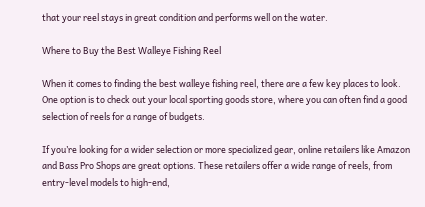that your reel stays in great condition and performs well on the water.

Where to Buy the Best Walleye Fishing Reel

When it comes to finding the best walleye fishing reel, there are a few key places to look. One option is to check out your local sporting goods store, where you can often find a good selection of reels for a range of budgets.

If you’re looking for a wider selection or more specialized gear, online retailers like Amazon and Bass Pro Shops are great options. These retailers offer a wide range of reels, from entry-level models to high-end,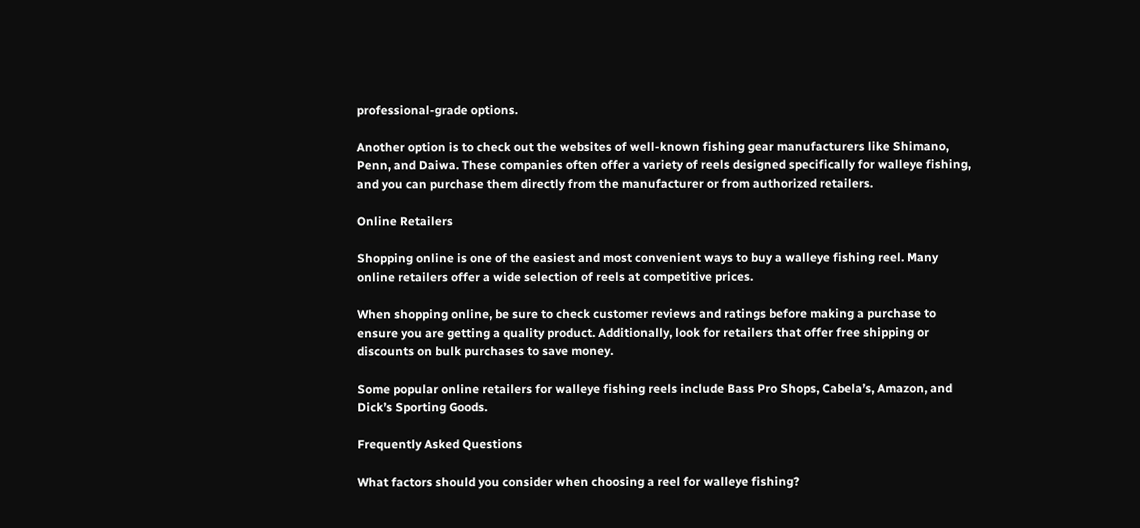professional-grade options.

Another option is to check out the websites of well-known fishing gear manufacturers like Shimano, Penn, and Daiwa. These companies often offer a variety of reels designed specifically for walleye fishing, and you can purchase them directly from the manufacturer or from authorized retailers.

Online Retailers

Shopping online is one of the easiest and most convenient ways to buy a walleye fishing reel. Many online retailers offer a wide selection of reels at competitive prices.

When shopping online, be sure to check customer reviews and ratings before making a purchase to ensure you are getting a quality product. Additionally, look for retailers that offer free shipping or discounts on bulk purchases to save money.

Some popular online retailers for walleye fishing reels include Bass Pro Shops, Cabela’s, Amazon, and Dick’s Sporting Goods.

Frequently Asked Questions

What factors should you consider when choosing a reel for walleye fishing?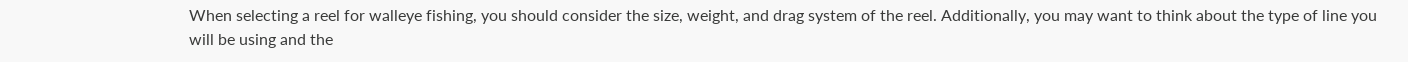When selecting a reel for walleye fishing, you should consider the size, weight, and drag system of the reel. Additionally, you may want to think about the type of line you will be using and the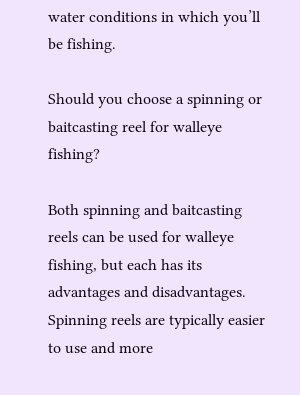water conditions in which you’ll be fishing.

Should you choose a spinning or baitcasting reel for walleye fishing?

Both spinning and baitcasting reels can be used for walleye fishing, but each has its advantages and disadvantages. Spinning reels are typically easier to use and more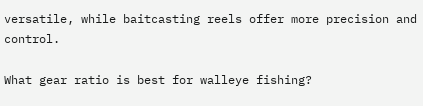versatile, while baitcasting reels offer more precision and control.

What gear ratio is best for walleye fishing?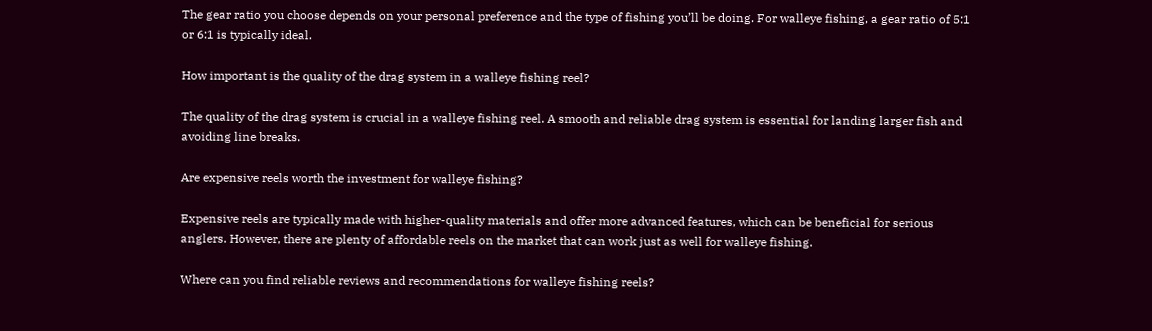The gear ratio you choose depends on your personal preference and the type of fishing you’ll be doing. For walleye fishing, a gear ratio of 5:1 or 6:1 is typically ideal.

How important is the quality of the drag system in a walleye fishing reel?

The quality of the drag system is crucial in a walleye fishing reel. A smooth and reliable drag system is essential for landing larger fish and avoiding line breaks.

Are expensive reels worth the investment for walleye fishing?

Expensive reels are typically made with higher-quality materials and offer more advanced features, which can be beneficial for serious anglers. However, there are plenty of affordable reels on the market that can work just as well for walleye fishing.

Where can you find reliable reviews and recommendations for walleye fishing reels?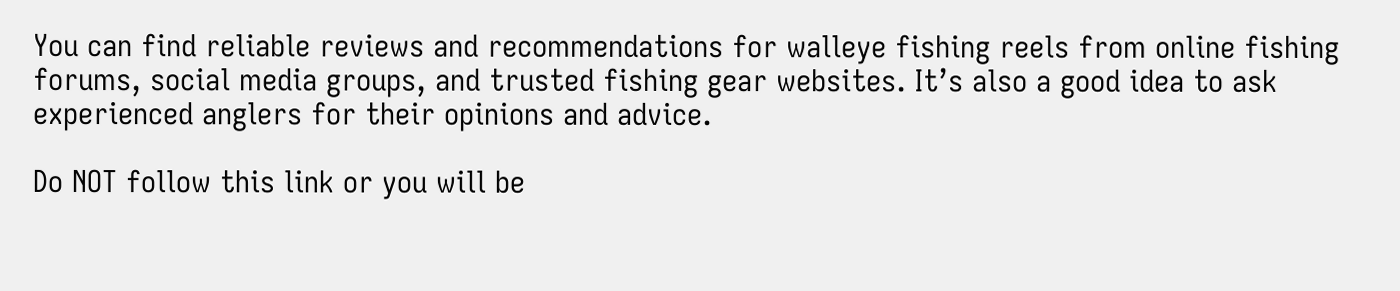You can find reliable reviews and recommendations for walleye fishing reels from online fishing forums, social media groups, and trusted fishing gear websites. It’s also a good idea to ask experienced anglers for their opinions and advice.

Do NOT follow this link or you will be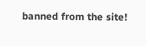banned from the site!